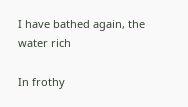I have bathed again, the water rich

In frothy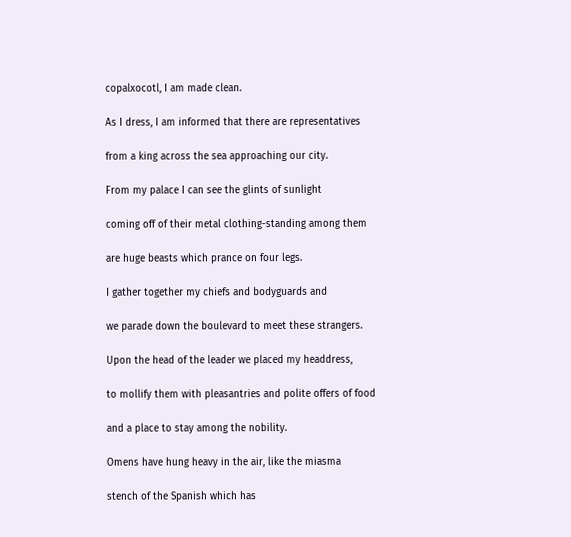copalxocotl, I am made clean.

As I dress, I am informed that there are representatives

from a king across the sea approaching our city.

From my palace I can see the glints of sunlight

coming off of their metal clothing-standing among them

are huge beasts which prance on four legs.

I gather together my chiefs and bodyguards and

we parade down the boulevard to meet these strangers.

Upon the head of the leader we placed my headdress,

to mollify them with pleasantries and polite offers of food

and a place to stay among the nobility.

Omens have hung heavy in the air, like the miasma

stench of the Spanish which has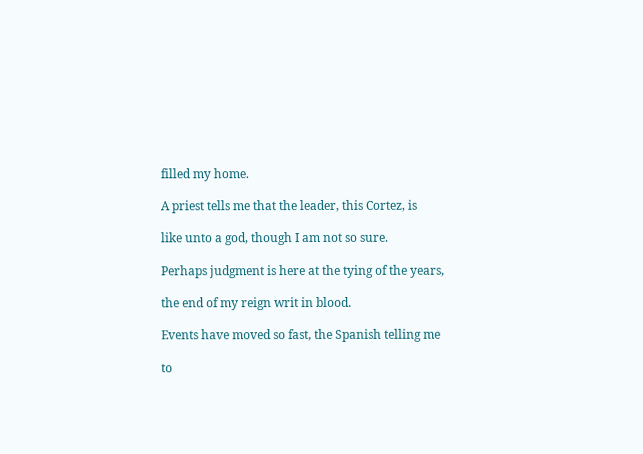filled my home.

A priest tells me that the leader, this Cortez, is

like unto a god, though I am not so sure.

Perhaps judgment is here at the tying of the years,

the end of my reign writ in blood.

Events have moved so fast, the Spanish telling me

to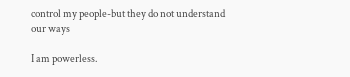control my people-but they do not understand our ways

I am powerless.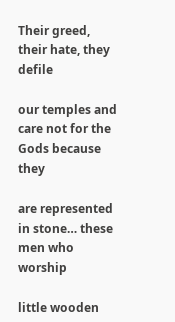Their greed, their hate, they defile

our temples and care not for the Gods because they

are represented in stone… these men who worship

little wooden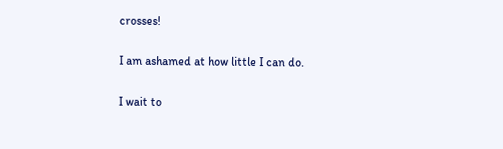crosses!

I am ashamed at how little I can do.

I wait to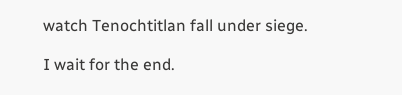watch Tenochtitlan fall under siege.

I wait for the end.